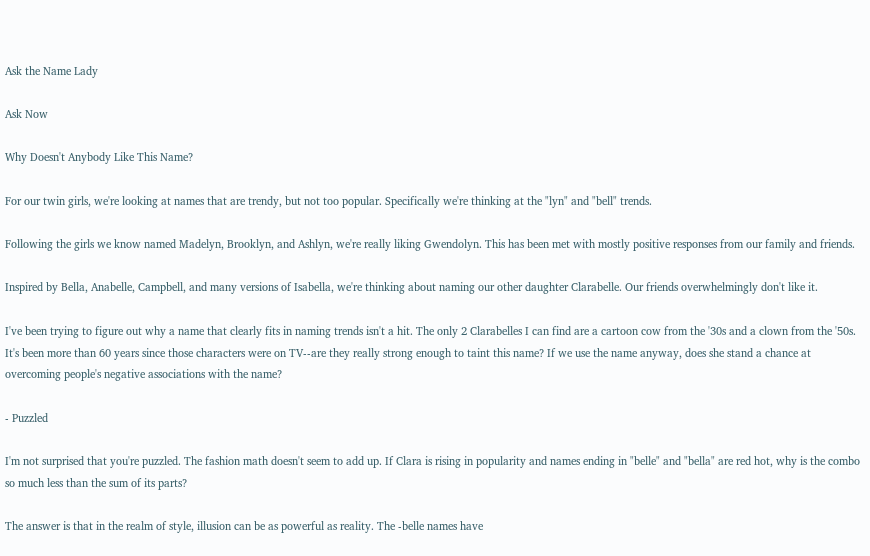Ask the Name Lady

Ask Now

Why Doesn't Anybody Like This Name?

For our twin girls, we're looking at names that are trendy, but not too popular. Specifically we're thinking at the "lyn" and "bell" trends.

Following the girls we know named Madelyn, Brooklyn, and Ashlyn, we're really liking Gwendolyn. This has been met with mostly positive responses from our family and friends.

Inspired by Bella, Anabelle, Campbell, and many versions of Isabella, we're thinking about naming our other daughter Clarabelle. Our friends overwhelmingly don't like it.

I've been trying to figure out why a name that clearly fits in naming trends isn't a hit. The only 2 Clarabelles I can find are a cartoon cow from the '30s and a clown from the '50s. It's been more than 60 years since those characters were on TV--are they really strong enough to taint this name? If we use the name anyway, does she stand a chance at overcoming people's negative associations with the name?

- Puzzled

I'm not surprised that you're puzzled. The fashion math doesn't seem to add up. If Clara is rising in popularity and names ending in "belle" and "bella" are red hot, why is the combo so much less than the sum of its parts?

The answer is that in the realm of style, illusion can be as powerful as reality. The -belle names have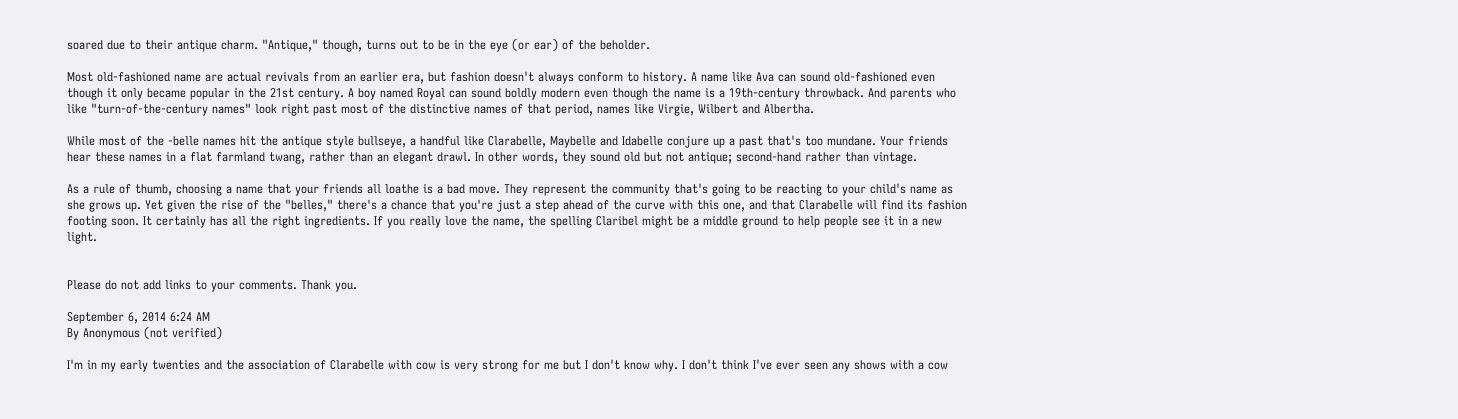soared due to their antique charm. "Antique," though, turns out to be in the eye (or ear) of the beholder.

Most old-fashioned name are actual revivals from an earlier era, but fashion doesn't always conform to history. A name like Ava can sound old-fashioned even though it only became popular in the 21st century. A boy named Royal can sound boldly modern even though the name is a 19th-century throwback. And parents who like "turn-of-the-century names" look right past most of the distinctive names of that period, names like Virgie, Wilbert and Albertha.

While most of the -belle names hit the antique style bullseye, a handful like Clarabelle, Maybelle and Idabelle conjure up a past that's too mundane. Your friends hear these names in a flat farmland twang, rather than an elegant drawl. In other words, they sound old but not antique; second-hand rather than vintage.

As a rule of thumb, choosing a name that your friends all loathe is a bad move. They represent the community that's going to be reacting to your child's name as she grows up. Yet given the rise of the "belles," there's a chance that you're just a step ahead of the curve with this one, and that Clarabelle will find its fashion footing soon. It certainly has all the right ingredients. If you really love the name, the spelling Claribel might be a middle ground to help people see it in a new light.


Please do not add links to your comments. Thank you.

September 6, 2014 6:24 AM
By Anonymous (not verified)

I'm in my early twenties and the association of Clarabelle with cow is very strong for me but I don't know why. I don't think I've ever seen any shows with a cow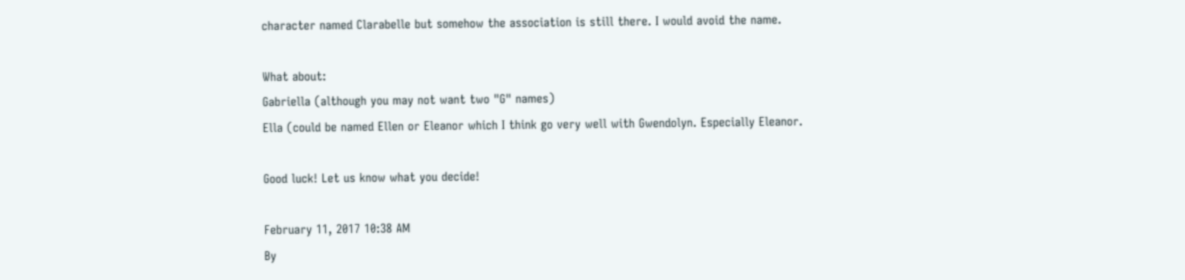character named Clarabelle but somehow the association is still there. I would avoid the name.

What about:
Gabriella (although you may not want two "G" names)
Ella (could be named Ellen or Eleanor which I think go very well with Gwendolyn. Especially Eleanor.

Good luck! Let us know what you decide!

February 11, 2017 10:38 AM
By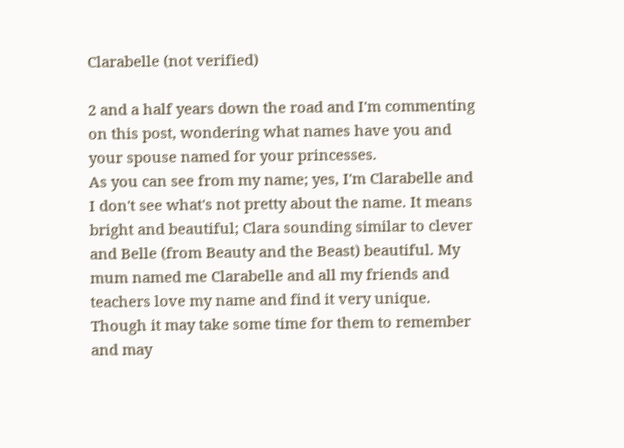Clarabelle (not verified)

2 and a half years down the road and I'm commenting on this post, wondering what names have you and your spouse named for your princesses.
As you can see from my name; yes, I'm Clarabelle and I don't see what's not pretty about the name. It means bright and beautiful; Clara sounding similar to clever and Belle (from Beauty and the Beast) beautiful. My mum named me Clarabelle and all my friends and teachers love my name and find it very unique. Though it may take some time for them to remember and may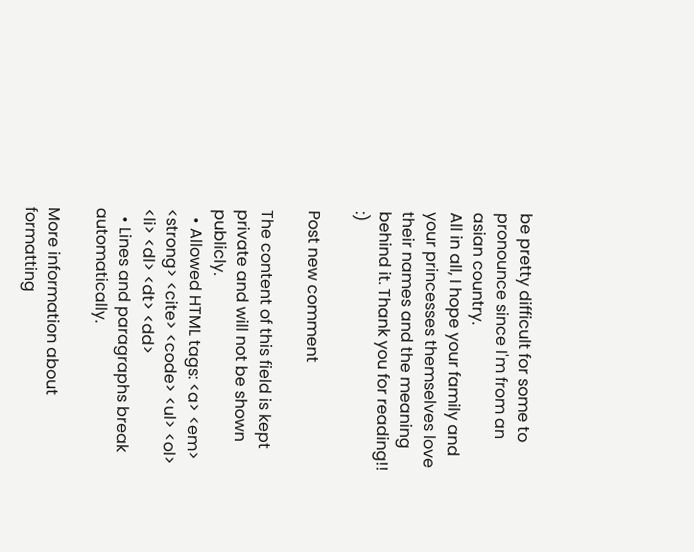be pretty difficult for some to pronounce since I'm from an asian country.
All in all, I hope your family and your princesses themselves love their names and the meaning behind it. Thank you for reading!! :)

Post new comment

The content of this field is kept private and will not be shown publicly.
  • Allowed HTML tags: <a> <em> <strong> <cite> <code> <ul> <ol> <li> <dl> <dt> <dd>
  • Lines and paragraphs break automatically.

More information about formatting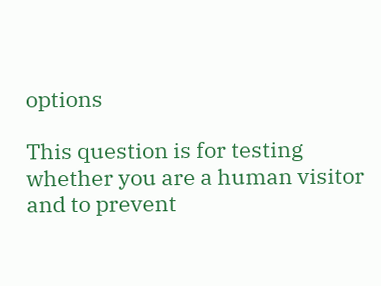options

This question is for testing whether you are a human visitor and to prevent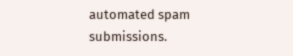automated spam submissions.